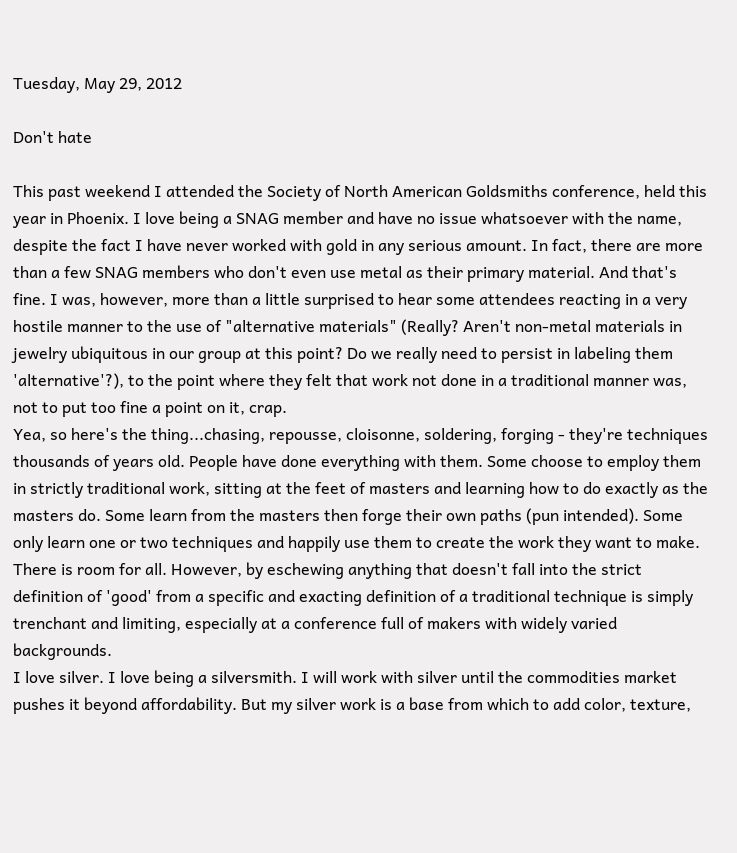Tuesday, May 29, 2012

Don't hate

This past weekend I attended the Society of North American Goldsmiths conference, held this year in Phoenix. I love being a SNAG member and have no issue whatsoever with the name, despite the fact I have never worked with gold in any serious amount. In fact, there are more than a few SNAG members who don't even use metal as their primary material. And that's fine. I was, however, more than a little surprised to hear some attendees reacting in a very hostile manner to the use of "alternative materials" (Really? Aren't non-metal materials in jewelry ubiquitous in our group at this point? Do we really need to persist in labeling them 'alternative'?), to the point where they felt that work not done in a traditional manner was, not to put too fine a point on it, crap.
Yea, so here's the thing...chasing, repousse, cloisonne, soldering, forging - they're techniques thousands of years old. People have done everything with them. Some choose to employ them in strictly traditional work, sitting at the feet of masters and learning how to do exactly as the masters do. Some learn from the masters then forge their own paths (pun intended). Some only learn one or two techniques and happily use them to create the work they want to make. There is room for all. However, by eschewing anything that doesn't fall into the strict definition of 'good' from a specific and exacting definition of a traditional technique is simply trenchant and limiting, especially at a conference full of makers with widely varied backgrounds.
I love silver. I love being a silversmith. I will work with silver until the commodities market pushes it beyond affordability. But my silver work is a base from which to add color, texture,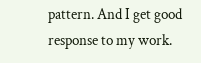pattern. And I get good response to my work.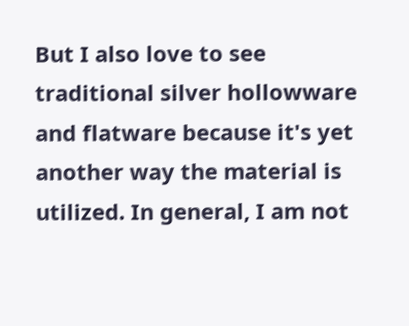But I also love to see traditional silver hollowware and flatware because it's yet another way the material is utilized. In general, I am not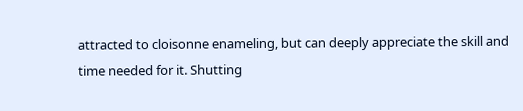attracted to cloisonne enameling, but can deeply appreciate the skill and time needed for it. Shutting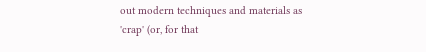out modern techniques and materials as 'crap' (or, for that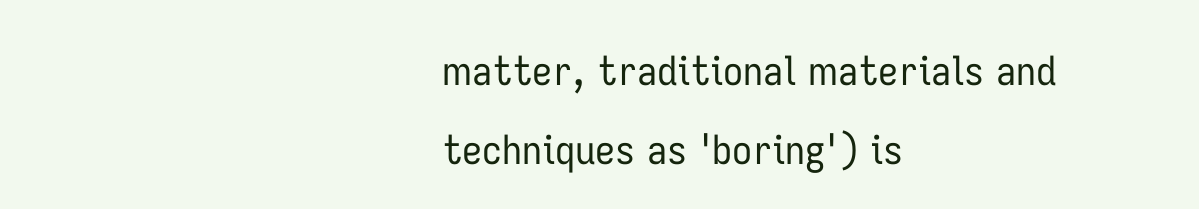matter, traditional materials and techniques as 'boring') is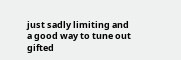just sadly limiting and a good way to tune out gifted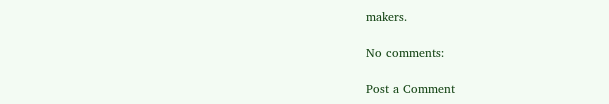makers.

No comments:

Post a Comment